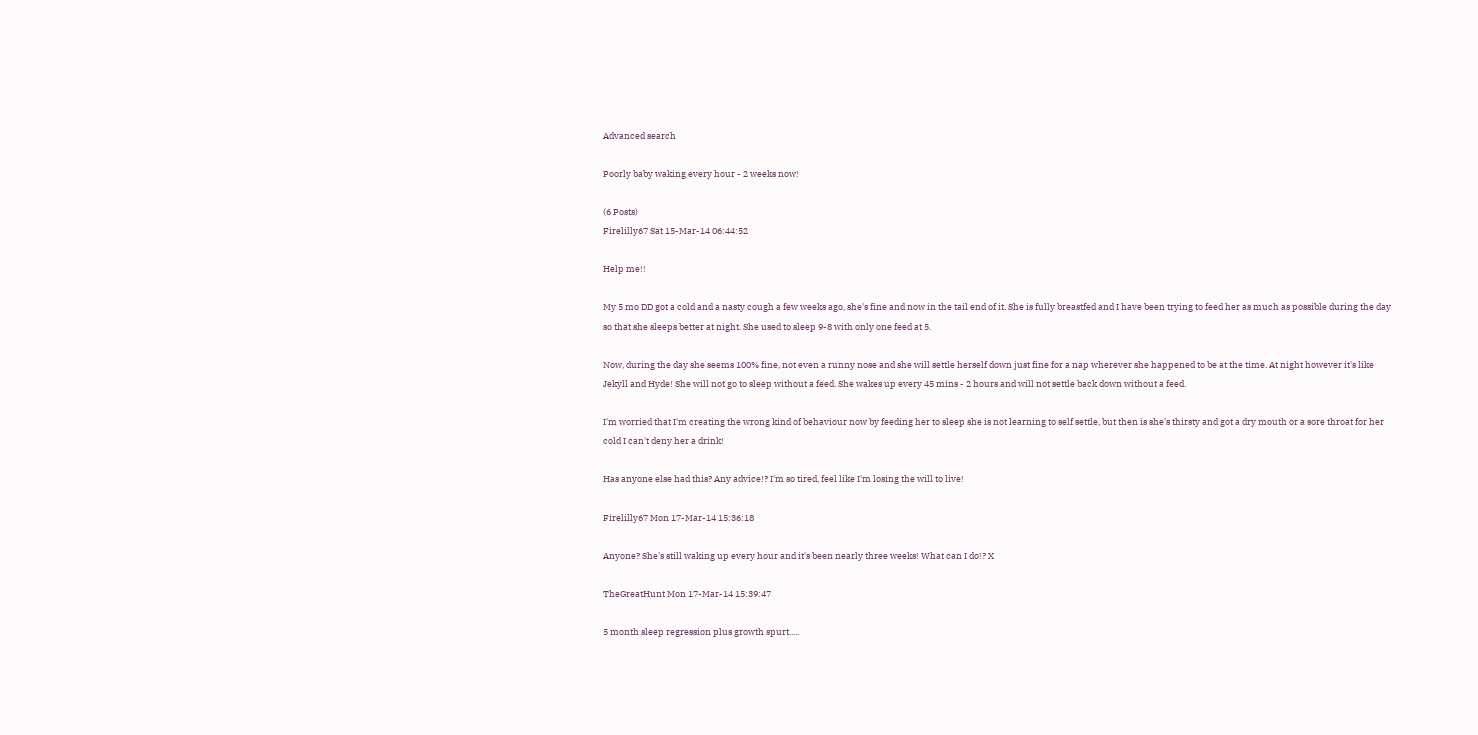Advanced search

Poorly baby waking every hour - 2 weeks now!

(6 Posts)
Firelilly67 Sat 15-Mar-14 06:44:52

Help me!!

My 5 mo DD got a cold and a nasty cough a few weeks ago, she's fine and now in the tail end of it. She is fully breastfed and I have been trying to feed her as much as possible during the day so that she sleeps better at night. She used to sleep 9-8 with only one feed at 5.

Now, during the day she seems 100% fine, not even a runny nose and she will settle herself down just fine for a nap wherever she happened to be at the time. At night however it's like Jekyll and Hyde! She will not go to sleep without a feed. She wakes up every 45 mins - 2 hours and will not settle back down without a feed.

I'm worried that I'm creating the wrong kind of behaviour now by feeding her to sleep she is not learning to self settle, but then is she's thirsty and got a dry mouth or a sore throat for her cold I can't deny her a drink!

Has anyone else had this? Any advice!? I'm so tired, feel like I'm losing the will to live!

Firelilly67 Mon 17-Mar-14 15:36:18

Anyone? She's still waking up every hour and it's been nearly three weeks! What can I do!? X

TheGreatHunt Mon 17-Mar-14 15:39:47

5 month sleep regression plus growth spurt.....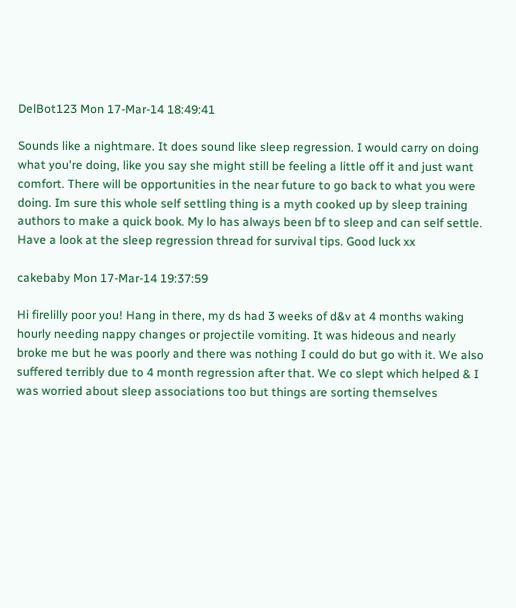DelBot123 Mon 17-Mar-14 18:49:41

Sounds like a nightmare. It does sound like sleep regression. I would carry on doing what you're doing, like you say she might still be feeling a little off it and just want comfort. There will be opportunities in the near future to go back to what you were doing. Im sure this whole self settling thing is a myth cooked up by sleep training authors to make a quick book. My lo has always been bf to sleep and can self settle. Have a look at the sleep regression thread for survival tips. Good luck xx

cakebaby Mon 17-Mar-14 19:37:59

Hi firelilly poor you! Hang in there, my ds had 3 weeks of d&v at 4 months waking hourly needing nappy changes or projectile vomiting. It was hideous and nearly broke me but he was poorly and there was nothing I could do but go with it. We also suffered terribly due to 4 month regression after that. We co slept which helped & I was worried about sleep associations too but things are sorting themselves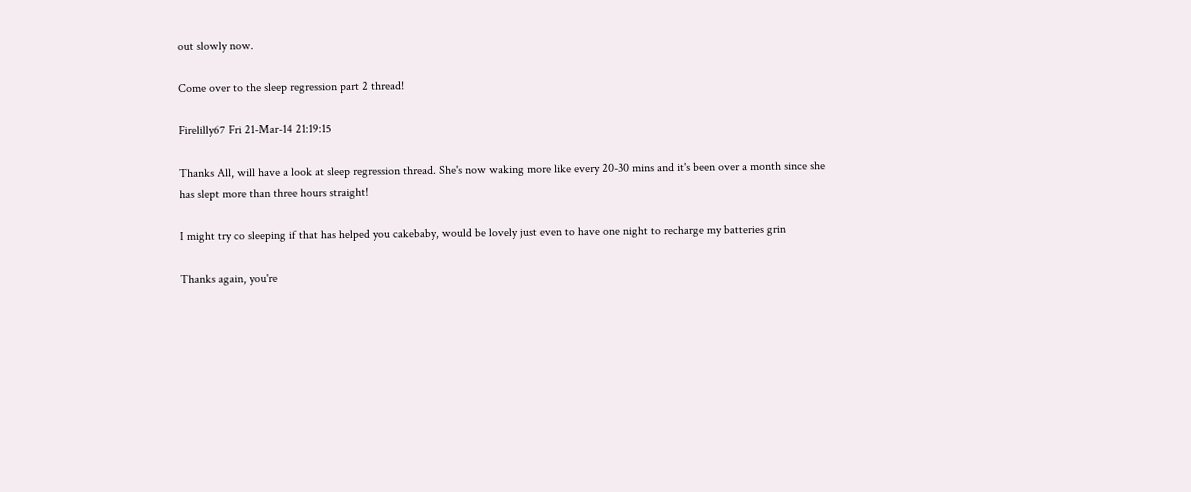out slowly now.

Come over to the sleep regression part 2 thread!

Firelilly67 Fri 21-Mar-14 21:19:15

Thanks All, will have a look at sleep regression thread. She's now waking more like every 20-30 mins and it's been over a month since she has slept more than three hours straight!

I might try co sleeping if that has helped you cakebaby, would be lovely just even to have one night to recharge my batteries grin

Thanks again, you're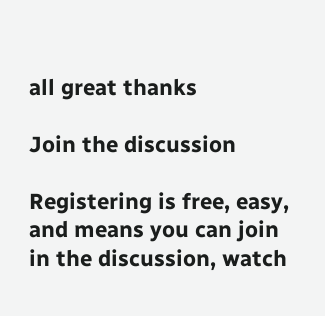all great thanks

Join the discussion

Registering is free, easy, and means you can join in the discussion, watch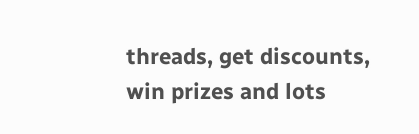threads, get discounts, win prizes and lots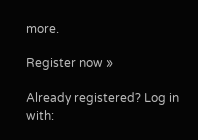more.

Register now »

Already registered? Log in with: